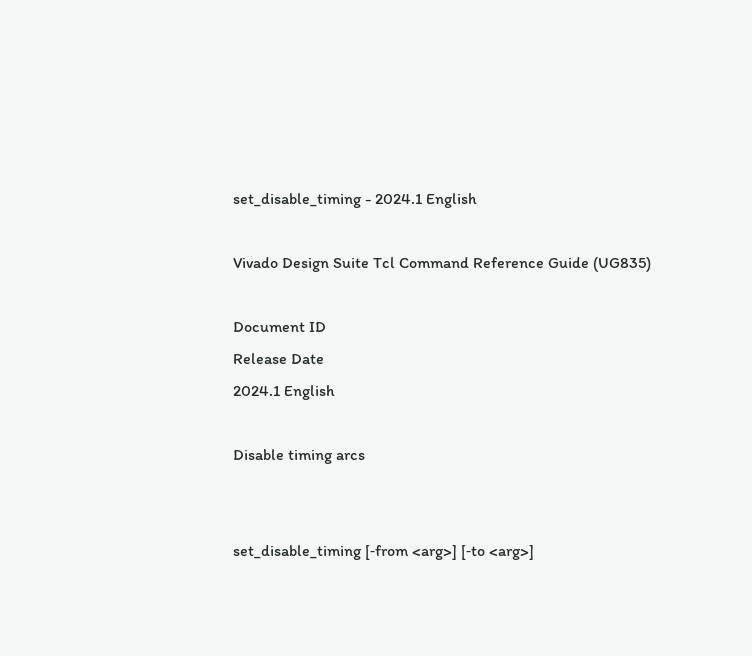set_disable_timing - 2024.1 English

Vivado Design Suite Tcl Command Reference Guide (UG835)

Document ID
Release Date
2024.1 English

Disable timing arcs


set_disable_timing [‑from <arg>] [‑to <arg>]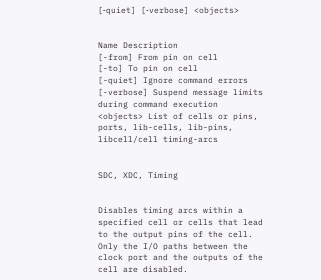[‑quiet] [‑verbose] <objects>


Name Description
[-from] From pin on cell
[-to] To pin on cell
[-quiet] Ignore command errors
[-verbose] Suspend message limits during command execution
<objects> List of cells or pins, ports, lib-cells, lib-pins, libcell/cell timing-arcs


SDC, XDC, Timing


Disables timing arcs within a specified cell or cells that lead to the output pins of the cell. Only the I/O paths between the clock port and the outputs of the cell are disabled.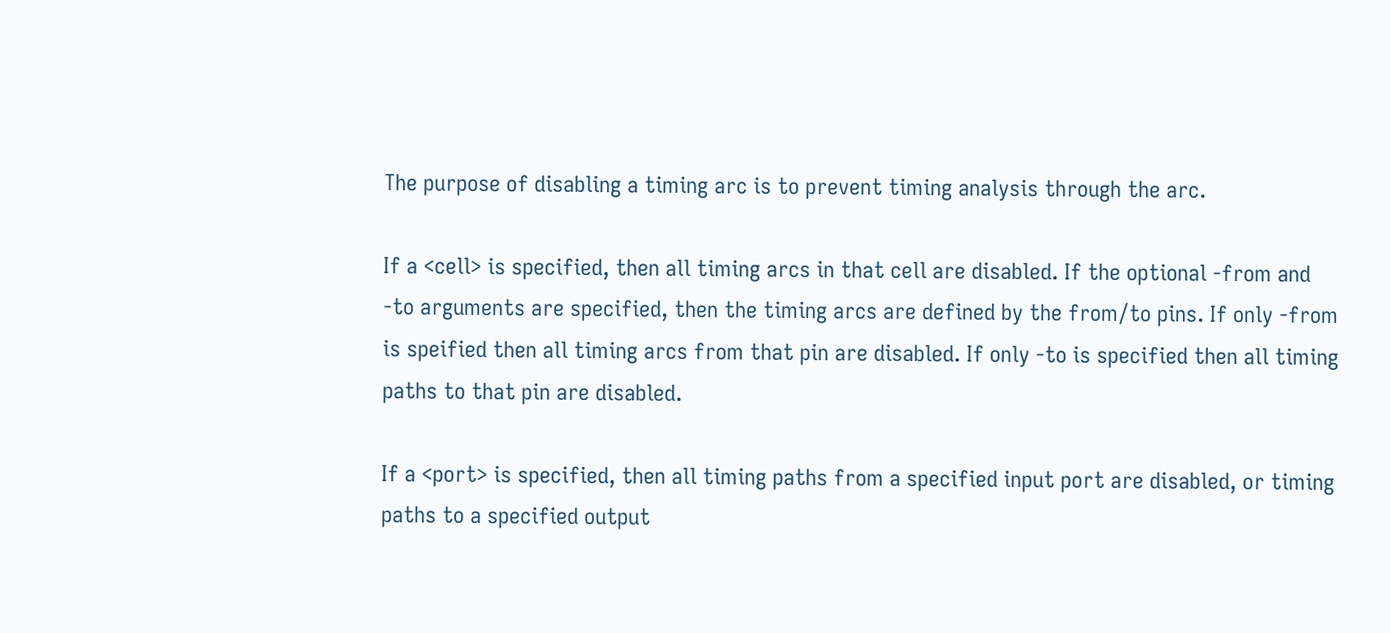The purpose of disabling a timing arc is to prevent timing analysis through the arc.

If a <cell> is specified, then all timing arcs in that cell are disabled. If the optional -from and -to arguments are specified, then the timing arcs are defined by the from/to pins. If only -from is speified then all timing arcs from that pin are disabled. If only -to is specified then all timing paths to that pin are disabled.

If a <port> is specified, then all timing paths from a specified input port are disabled, or timing paths to a specified output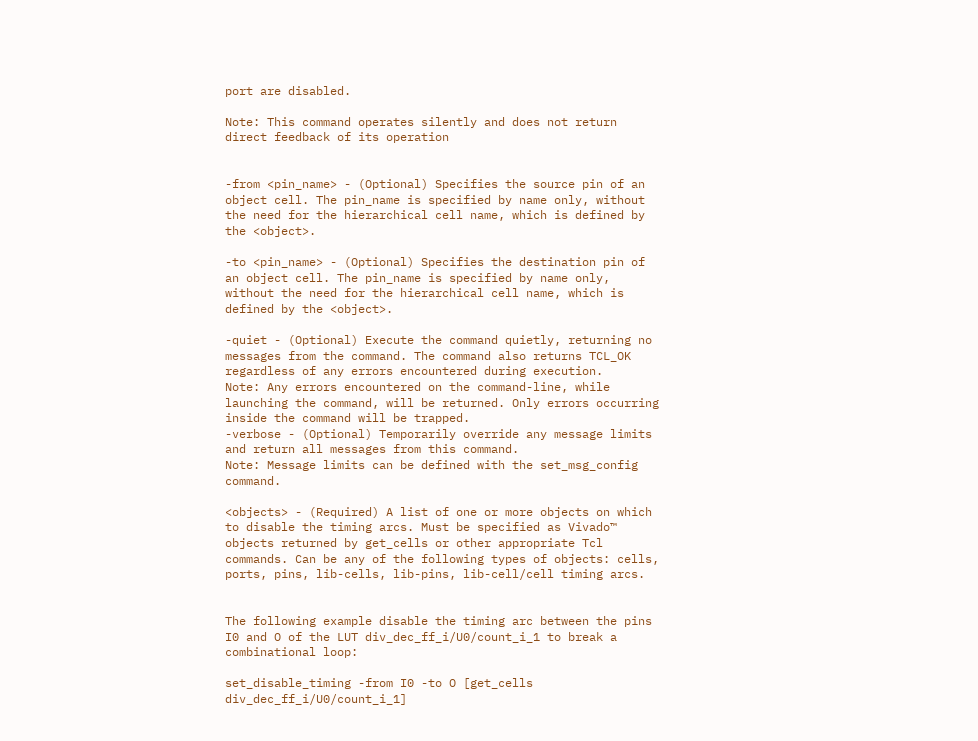port are disabled.

Note: This command operates silently and does not return direct feedback of its operation


-from <pin_name> - (Optional) Specifies the source pin of an object cell. The pin_name is specified by name only, without the need for the hierarchical cell name, which is defined by the <object>.

-to <pin_name> - (Optional) Specifies the destination pin of an object cell. The pin_name is specified by name only, without the need for the hierarchical cell name, which is defined by the <object>.

-quiet - (Optional) Execute the command quietly, returning no messages from the command. The command also returns TCL_OK regardless of any errors encountered during execution.
Note: Any errors encountered on the command-line, while launching the command, will be returned. Only errors occurring inside the command will be trapped.
-verbose - (Optional) Temporarily override any message limits and return all messages from this command.
Note: Message limits can be defined with the set_msg_config command.

<objects> - (Required) A list of one or more objects on which to disable the timing arcs. Must be specified as Vivado™ objects returned by get_cells or other appropriate Tcl commands. Can be any of the following types of objects: cells, ports, pins, lib-cells, lib-pins, lib-cell/cell timing arcs.


The following example disable the timing arc between the pins I0 and O of the LUT div_dec_ff_i/U0/count_i_1 to break a combinational loop:

set_disable_timing -from I0 -to O [get_cells div_dec_ff_i/U0/count_i_1]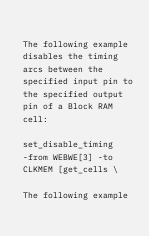The following example disables the timing arcs between the specified input pin to the specified output pin of a Block RAM cell:

set_disable_timing -from WEBWE[3] -to CLKMEM [get_cells \

The following example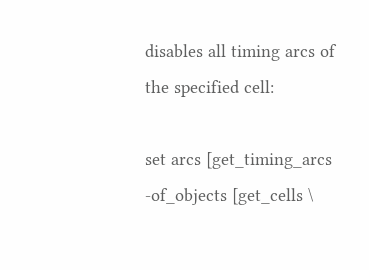disables all timing arcs of the specified cell:

set arcs [get_timing_arcs -of_objects [get_cells \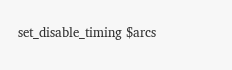set_disable_timing $arcs